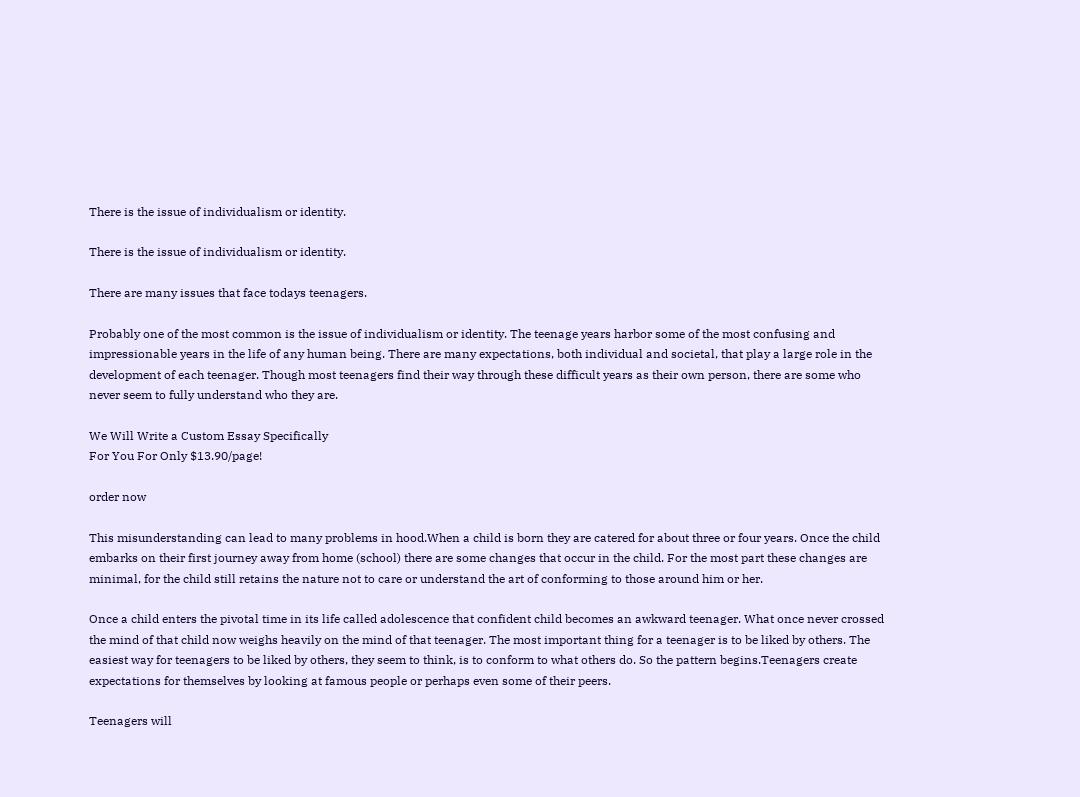There is the issue of individualism or identity.

There is the issue of individualism or identity.

There are many issues that face todays teenagers.

Probably one of the most common is the issue of individualism or identity. The teenage years harbor some of the most confusing and impressionable years in the life of any human being. There are many expectations, both individual and societal, that play a large role in the development of each teenager. Though most teenagers find their way through these difficult years as their own person, there are some who never seem to fully understand who they are.

We Will Write a Custom Essay Specifically
For You For Only $13.90/page!

order now

This misunderstanding can lead to many problems in hood.When a child is born they are catered for about three or four years. Once the child embarks on their first journey away from home (school) there are some changes that occur in the child. For the most part these changes are minimal, for the child still retains the nature not to care or understand the art of conforming to those around him or her.

Once a child enters the pivotal time in its life called adolescence that confident child becomes an awkward teenager. What once never crossed the mind of that child now weighs heavily on the mind of that teenager. The most important thing for a teenager is to be liked by others. The easiest way for teenagers to be liked by others, they seem to think, is to conform to what others do. So the pattern begins.Teenagers create expectations for themselves by looking at famous people or perhaps even some of their peers.

Teenagers will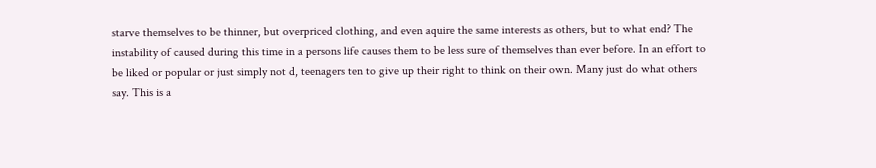starve themselves to be thinner, but overpriced clothing, and even aquire the same interests as others, but to what end? The instability of caused during this time in a persons life causes them to be less sure of themselves than ever before. In an effort to be liked or popular or just simply not d, teenagers ten to give up their right to think on their own. Many just do what others say. This is a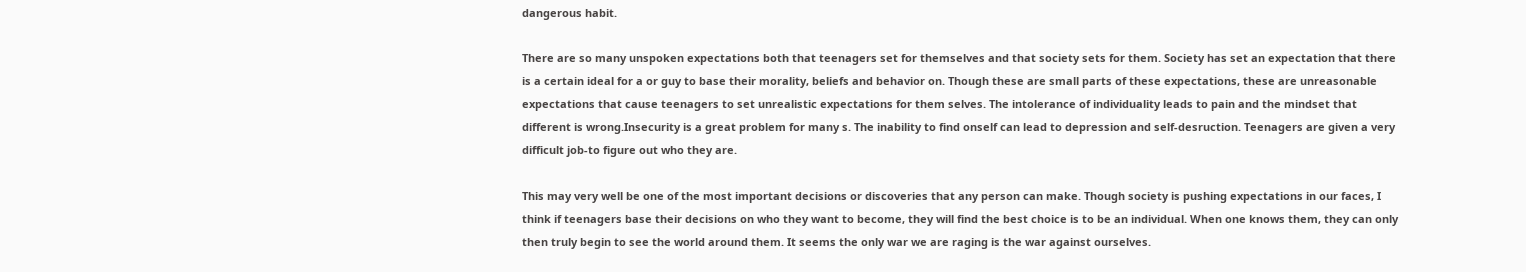dangerous habit.

There are so many unspoken expectations both that teenagers set for themselves and that society sets for them. Society has set an expectation that there is a certain ideal for a or guy to base their morality, beliefs and behavior on. Though these are small parts of these expectations, these are unreasonable expectations that cause teenagers to set unrealistic expectations for them selves. The intolerance of individuality leads to pain and the mindset that different is wrong.Insecurity is a great problem for many s. The inability to find onself can lead to depression and self-desruction. Teenagers are given a very difficult job-to figure out who they are.

This may very well be one of the most important decisions or discoveries that any person can make. Though society is pushing expectations in our faces, I think if teenagers base their decisions on who they want to become, they will find the best choice is to be an individual. When one knows them, they can only then truly begin to see the world around them. It seems the only war we are raging is the war against ourselves.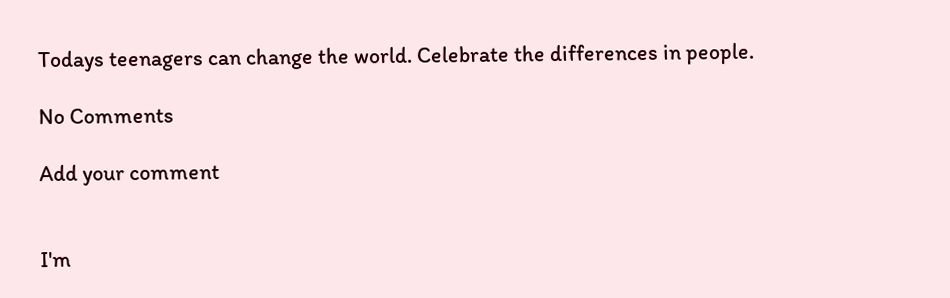Todays teenagers can change the world. Celebrate the differences in people.

No Comments

Add your comment


I'm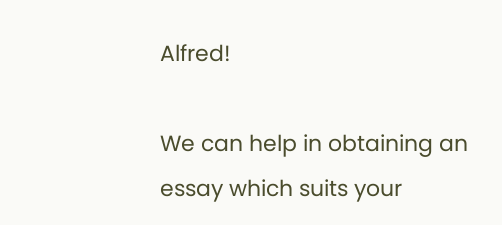Alfred!

We can help in obtaining an essay which suits your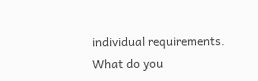individual requirements. What do you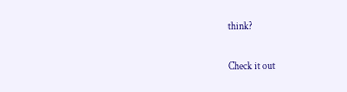think?

Check it out